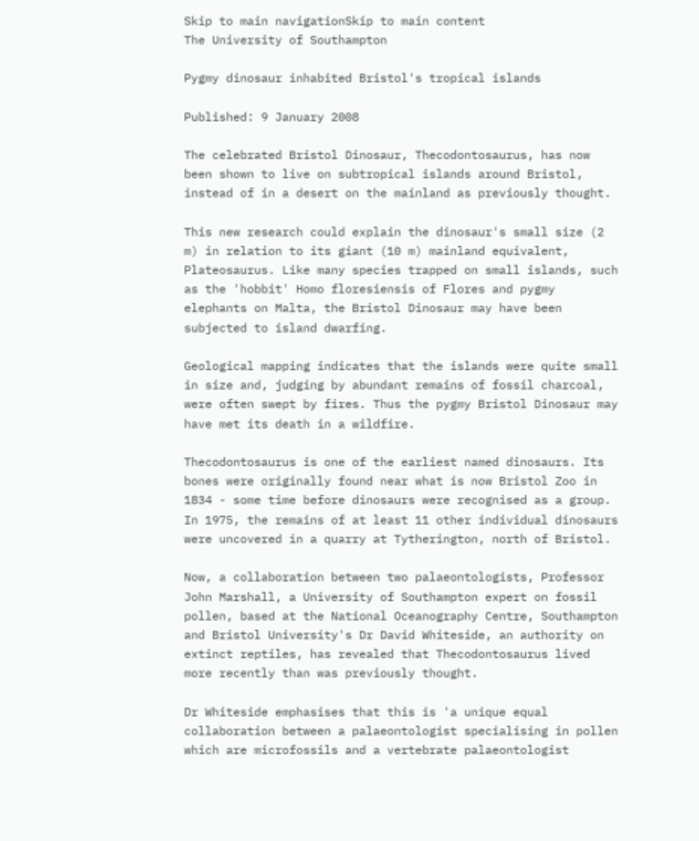Skip to main navigationSkip to main content
The University of Southampton

Pygmy dinosaur inhabited Bristol's tropical islands

Published: 9 January 2008

The celebrated Bristol Dinosaur, Thecodontosaurus, has now been shown to live on subtropical islands around Bristol, instead of in a desert on the mainland as previously thought.

This new research could explain the dinosaur's small size (2 m) in relation to its giant (10 m) mainland equivalent, Plateosaurus. Like many species trapped on small islands, such as the 'hobbit' Homo floresiensis of Flores and pygmy elephants on Malta, the Bristol Dinosaur may have been subjected to island dwarfing.

Geological mapping indicates that the islands were quite small in size and, judging by abundant remains of fossil charcoal, were often swept by fires. Thus the pygmy Bristol Dinosaur may have met its death in a wildfire.

Thecodontosaurus is one of the earliest named dinosaurs. Its bones were originally found near what is now Bristol Zoo in 1834 - some time before dinosaurs were recognised as a group. In 1975, the remains of at least 11 other individual dinosaurs were uncovered in a quarry at Tytherington, north of Bristol.

Now, a collaboration between two palaeontologists, Professor John Marshall, a University of Southampton expert on fossil pollen, based at the National Oceanography Centre, Southampton and Bristol University's Dr David Whiteside, an authority on extinct reptiles, has revealed that Thecodontosaurus lived more recently than was previously thought.

Dr Whiteside emphasises that this is 'a unique equal collaboration between a palaeontologist specialising in pollen which are microfossils and a vertebrate palaeontologist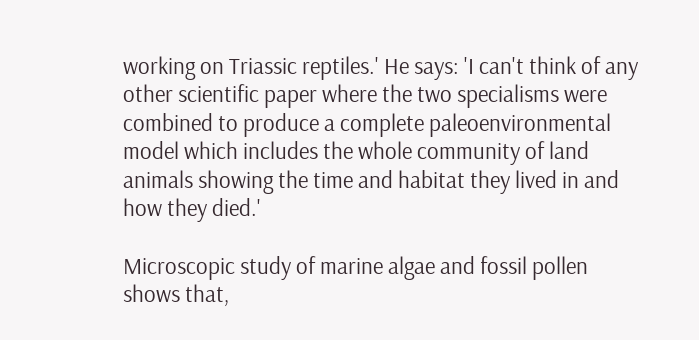working on Triassic reptiles.' He says: 'I can't think of any other scientific paper where the two specialisms were combined to produce a complete paleoenvironmental model which includes the whole community of land animals showing the time and habitat they lived in and how they died.'

Microscopic study of marine algae and fossil pollen shows that,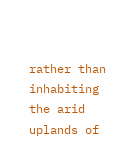rather than inhabiting the arid uplands of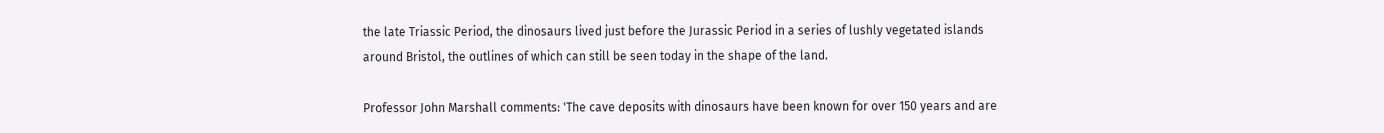the late Triassic Period, the dinosaurs lived just before the Jurassic Period in a series of lushly vegetated islands around Bristol, the outlines of which can still be seen today in the shape of the land.

Professor John Marshall comments: 'The cave deposits with dinosaurs have been known for over 150 years and are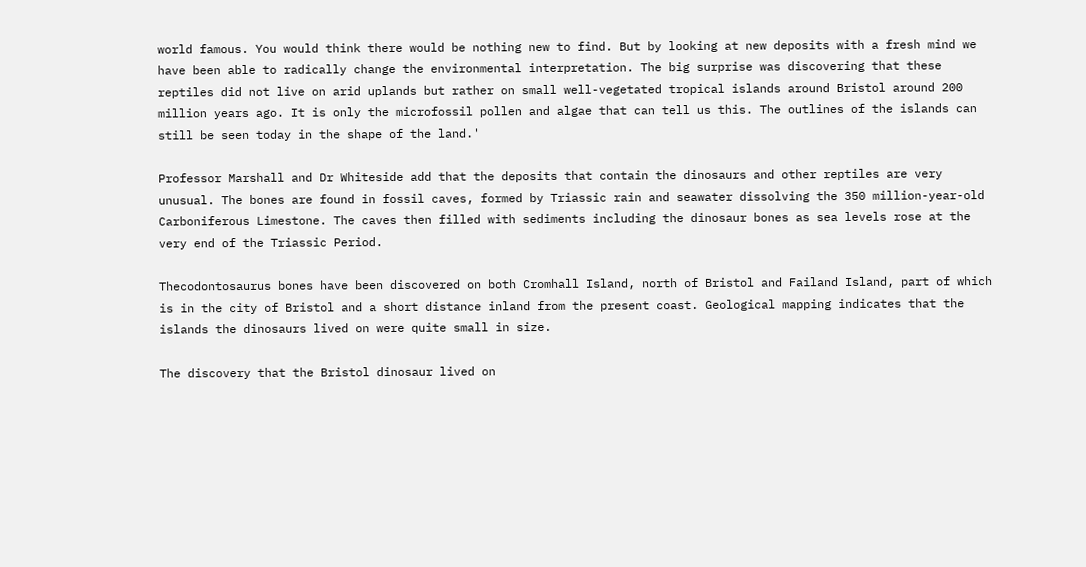world famous. You would think there would be nothing new to find. But by looking at new deposits with a fresh mind we have been able to radically change the environmental interpretation. The big surprise was discovering that these reptiles did not live on arid uplands but rather on small well-vegetated tropical islands around Bristol around 200 million years ago. It is only the microfossil pollen and algae that can tell us this. The outlines of the islands can still be seen today in the shape of the land.'

Professor Marshall and Dr Whiteside add that the deposits that contain the dinosaurs and other reptiles are very unusual. The bones are found in fossil caves, formed by Triassic rain and seawater dissolving the 350 million-year-old Carboniferous Limestone. The caves then filled with sediments including the dinosaur bones as sea levels rose at the very end of the Triassic Period.

Thecodontosaurus bones have been discovered on both Cromhall Island, north of Bristol and Failand Island, part of which is in the city of Bristol and a short distance inland from the present coast. Geological mapping indicates that the islands the dinosaurs lived on were quite small in size.

The discovery that the Bristol dinosaur lived on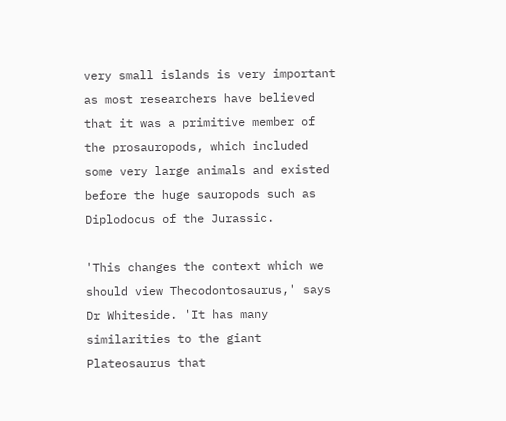very small islands is very important as most researchers have believed that it was a primitive member of the prosauropods, which included some very large animals and existed before the huge sauropods such as Diplodocus of the Jurassic.

'This changes the context which we should view Thecodontosaurus,' says Dr Whiteside. 'It has many similarities to the giant Plateosaurus that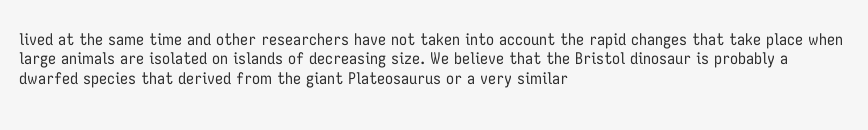lived at the same time and other researchers have not taken into account the rapid changes that take place when large animals are isolated on islands of decreasing size. We believe that the Bristol dinosaur is probably a dwarfed species that derived from the giant Plateosaurus or a very similar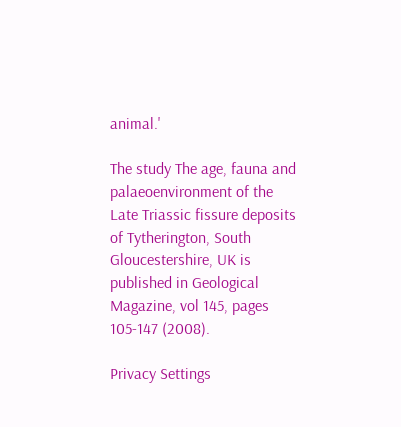animal.'

The study The age, fauna and palaeoenvironment of the Late Triassic fissure deposits of Tytherington, South Gloucestershire, UK is published in Geological Magazine, vol 145, pages 105-147 (2008).

Privacy Settings